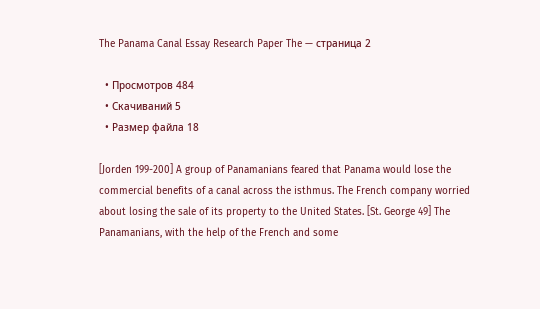The Panama Canal Essay Research Paper The — страница 2

  • Просмотров 484
  • Скачиваний 5
  • Размер файла 18

[Jorden 199-200] A group of Panamanians feared that Panama would lose the commercial benefits of a canal across the isthmus. The French company worried about losing the sale of its property to the United States. [St. George 49] The Panamanians, with the help of the French and some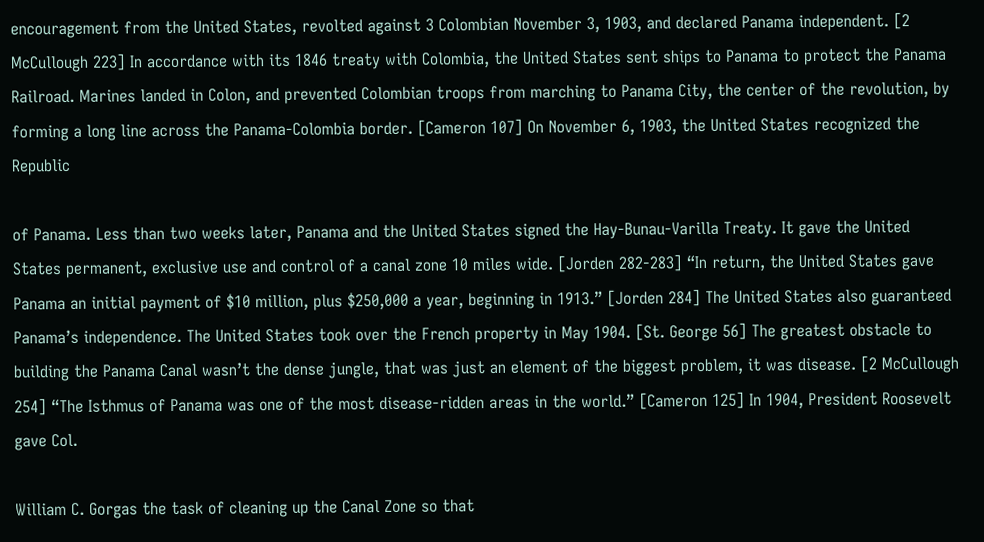encouragement from the United States, revolted against 3 Colombian November 3, 1903, and declared Panama independent. [2 McCullough 223] In accordance with its 1846 treaty with Colombia, the United States sent ships to Panama to protect the Panama Railroad. Marines landed in Colon, and prevented Colombian troops from marching to Panama City, the center of the revolution, by forming a long line across the Panama-Colombia border. [Cameron 107] On November 6, 1903, the United States recognized the Republic

of Panama. Less than two weeks later, Panama and the United States signed the Hay-Bunau-Varilla Treaty. It gave the United States permanent, exclusive use and control of a canal zone 10 miles wide. [Jorden 282-283] “In return, the United States gave Panama an initial payment of $10 million, plus $250,000 a year, beginning in 1913.” [Jorden 284] The United States also guaranteed Panama’s independence. The United States took over the French property in May 1904. [St. George 56] The greatest obstacle to building the Panama Canal wasn’t the dense jungle, that was just an element of the biggest problem, it was disease. [2 McCullough 254] “The Isthmus of Panama was one of the most disease-ridden areas in the world.” [Cameron 125] In 1904, President Roosevelt gave Col.

William C. Gorgas the task of cleaning up the Canal Zone so that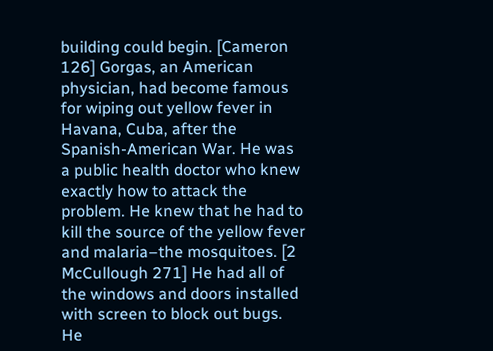building could begin. [Cameron 126] Gorgas, an American physician, had become famous for wiping out yellow fever in Havana, Cuba, after the Spanish-American War. He was a public health doctor who knew exactly how to attack the problem. He knew that he had to kill the source of the yellow fever and malaria–the mosquitoes. [2 McCullough 271] He had all of the windows and doors installed with screen to block out bugs. He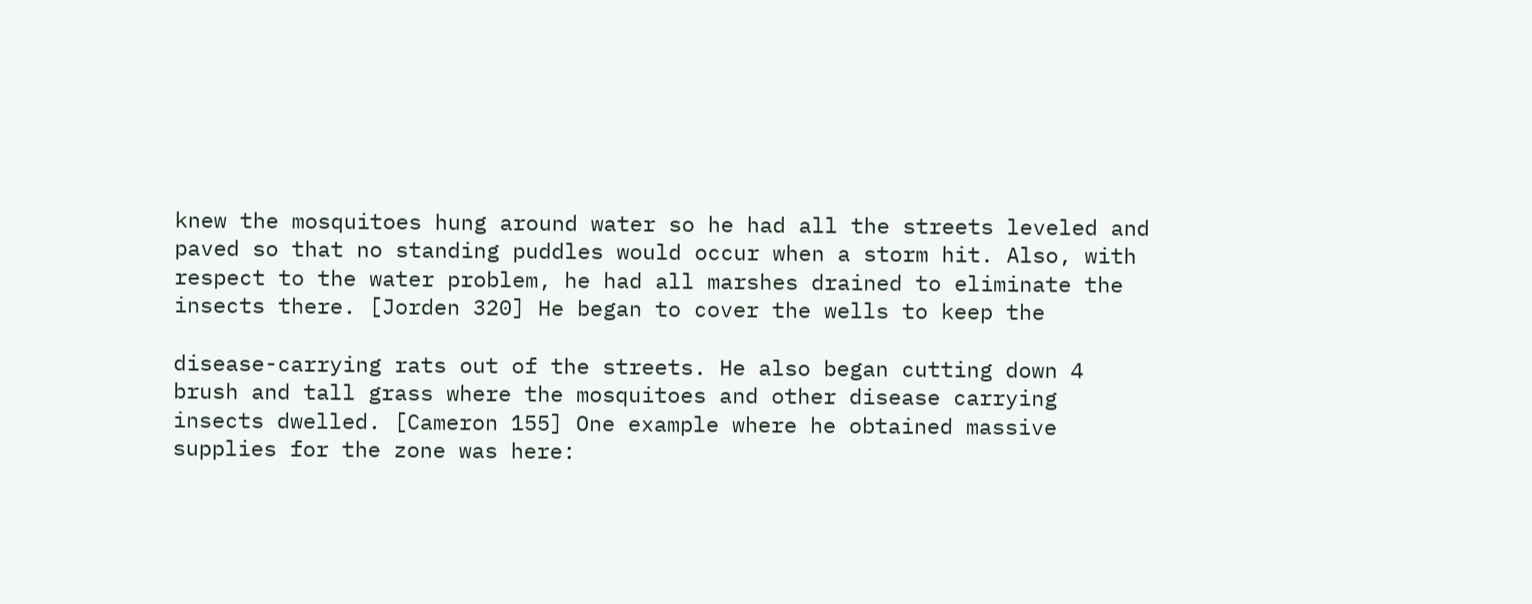knew the mosquitoes hung around water so he had all the streets leveled and paved so that no standing puddles would occur when a storm hit. Also, with respect to the water problem, he had all marshes drained to eliminate the insects there. [Jorden 320] He began to cover the wells to keep the

disease-carrying rats out of the streets. He also began cutting down 4 brush and tall grass where the mosquitoes and other disease carrying insects dwelled. [Cameron 155] One example where he obtained massive supplies for the zone was here: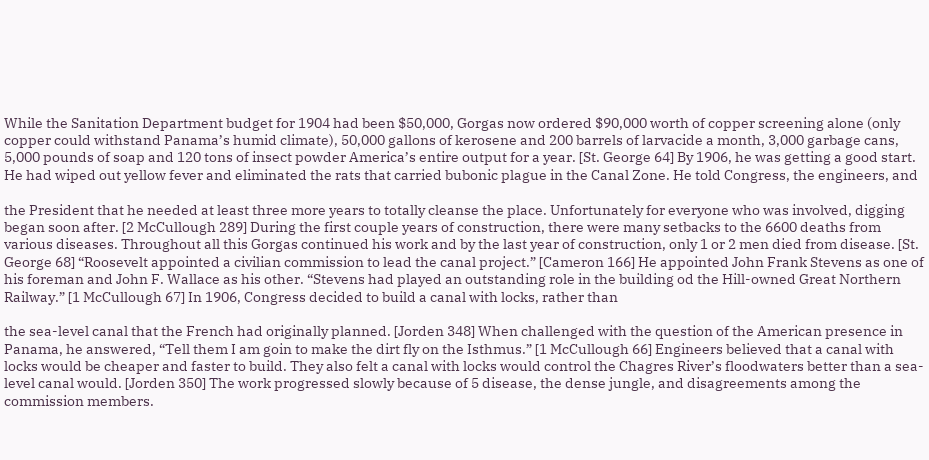While the Sanitation Department budget for 1904 had been $50,000, Gorgas now ordered $90,000 worth of copper screening alone (only copper could withstand Panama’s humid climate), 50,000 gallons of kerosene and 200 barrels of larvacide a month, 3,000 garbage cans, 5,000 pounds of soap and 120 tons of insect powder America’s entire output for a year. [St. George 64] By 1906, he was getting a good start. He had wiped out yellow fever and eliminated the rats that carried bubonic plague in the Canal Zone. He told Congress, the engineers, and

the President that he needed at least three more years to totally cleanse the place. Unfortunately for everyone who was involved, digging began soon after. [2 McCullough 289] During the first couple years of construction, there were many setbacks to the 6600 deaths from various diseases. Throughout all this Gorgas continued his work and by the last year of construction, only 1 or 2 men died from disease. [St. George 68] “Roosevelt appointed a civilian commission to lead the canal project.” [Cameron 166] He appointed John Frank Stevens as one of his foreman and John F. Wallace as his other. “Stevens had played an outstanding role in the building od the Hill-owned Great Northern Railway.” [1 McCullough 67] In 1906, Congress decided to build a canal with locks, rather than

the sea-level canal that the French had originally planned. [Jorden 348] When challenged with the question of the American presence in Panama, he answered, “Tell them I am goin to make the dirt fly on the Isthmus.” [1 McCullough 66] Engineers believed that a canal with locks would be cheaper and faster to build. They also felt a canal with locks would control the Chagres River’s floodwaters better than a sea-level canal would. [Jorden 350] The work progressed slowly because of 5 disease, the dense jungle, and disagreements among the commission members.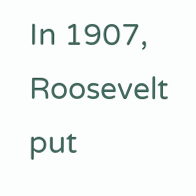In 1907, Roosevelt put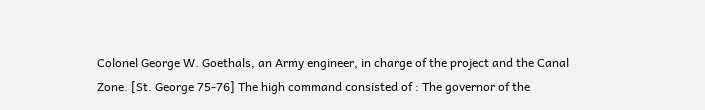Colonel George W. Goethals, an Army engineer, in charge of the project and the Canal Zone. [St. George 75-76] The high command consisted of : The governor of the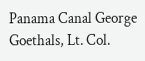Panama Canal George Goethals, Lt. Col.